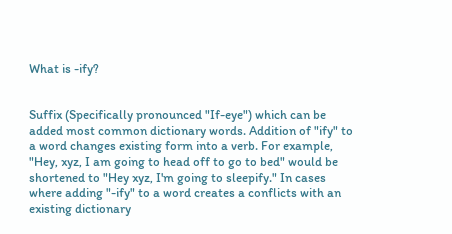What is -ify?


Suffix (Specifically pronounced "If-eye") which can be added most common dictionary words. Addition of "ify" to a word changes existing form into a verb. For example, "Hey, xyz, I am going to head off to go to bed" would be shortened to "Hey xyz, I'm going to sleepify." In cases where adding "-ify" to a word creates a conflicts with an existing dictionary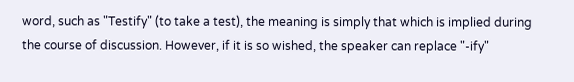word, such as "Testify" (to take a test), the meaning is simply that which is implied during the course of discussion. However, if it is so wished, the speaker can replace "-ify"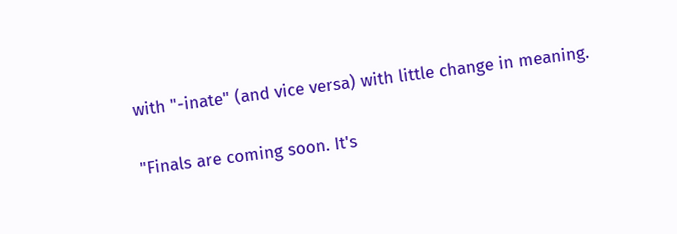with "-inate" (and vice versa) with little change in meaning.

"Finals are coming soon. It's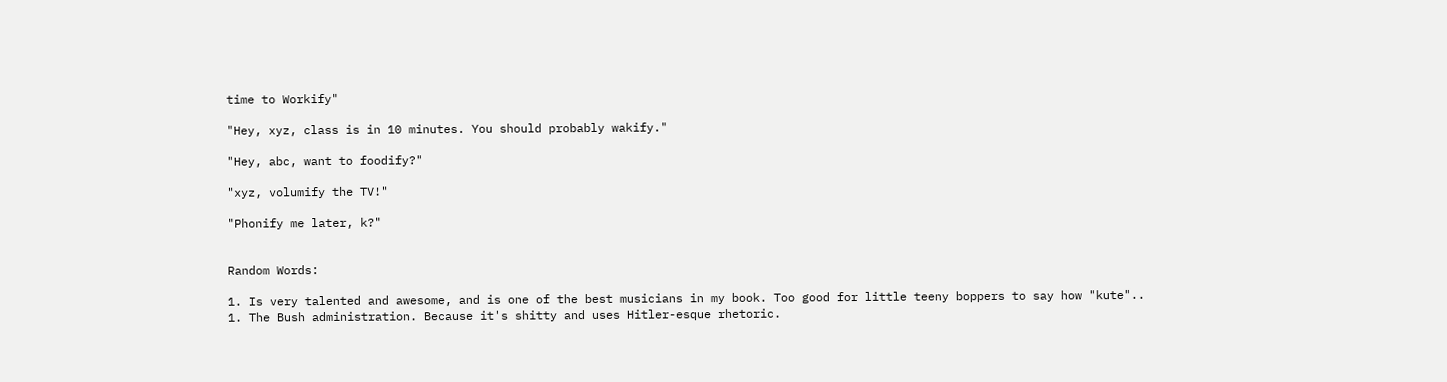time to Workify"

"Hey, xyz, class is in 10 minutes. You should probably wakify."

"Hey, abc, want to foodify?"

"xyz, volumify the TV!"

"Phonify me later, k?"


Random Words:

1. Is very talented and awesome, and is one of the best musicians in my book. Too good for little teeny boppers to say how "kute"..
1. The Bush administration. Because it's shitty and uses Hitler-esque rhetoric.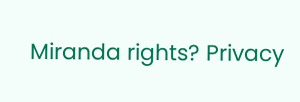Miranda rights? Privacy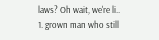laws? Oh wait, we're li..
1. grown man who still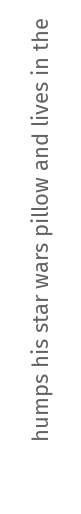humps his star wars pillow and lives in the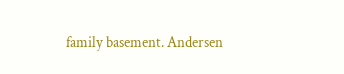family basement. Andersen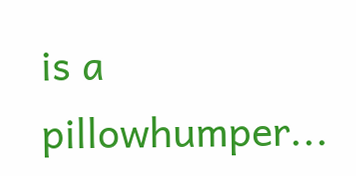is a pillowhumper...